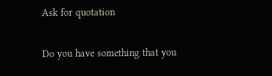Ask for quotation

Do you have something that you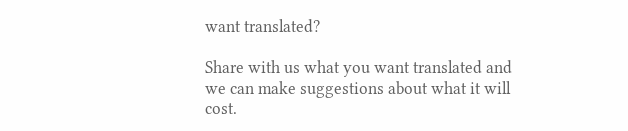want translated?

Share with us what you want translated and we can make suggestions about what it will cost.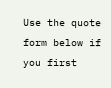Use the quote form below if you first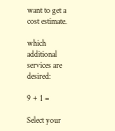want to get a cost estimate.

which additional services are desired:

9 + 1 =

Select your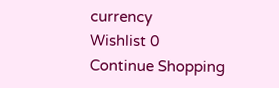currency
Wishlist 0
Continue Shopping